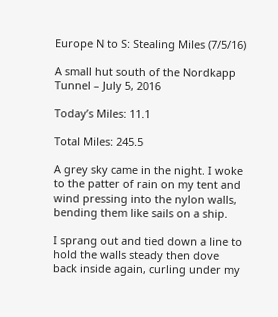Europe N to S: Stealing Miles (7/5/16)

A small hut south of the Nordkapp Tunnel – July 5, 2016

Today’s Miles: 11.1

Total Miles: 245.5

A grey sky came in the night. I woke to the patter of rain on my tent and wind pressing into the nylon walls, bending them like sails on a ship.

I sprang out and tied down a line to hold the walls steady then dove back inside again, curling under my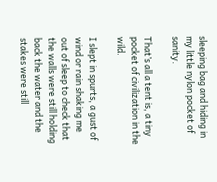sleeping bag and hiding in my little nylon pocket of sanity.

That’s all a tent is, a tiny pocket of civilization in the wild.

I slept in spurts, a gust of wind or rain shaking me out of sleep to check that the walls were still holding back the water and the stakes were still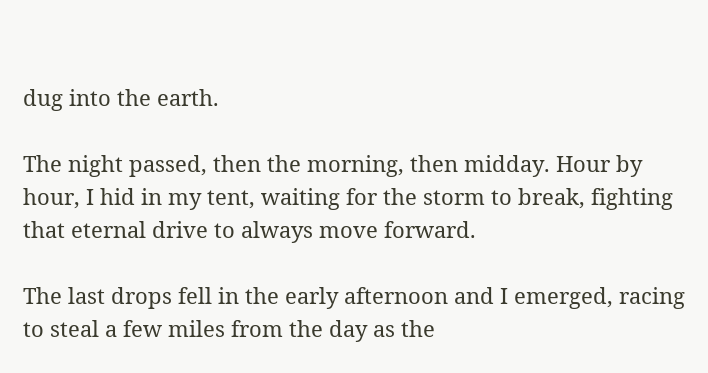dug into the earth.

The night passed, then the morning, then midday. Hour by hour, I hid in my tent, waiting for the storm to break, fighting that eternal drive to always move forward.

The last drops fell in the early afternoon and I emerged, racing to steal a few miles from the day as the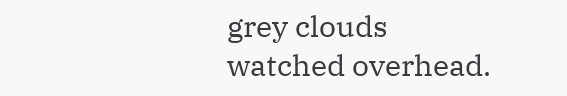grey clouds watched overhead.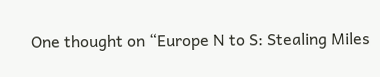One thought on “Europe N to S: Stealing Miles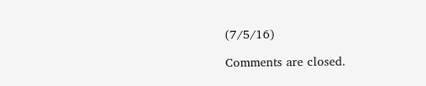(7/5/16)

Comments are closed.